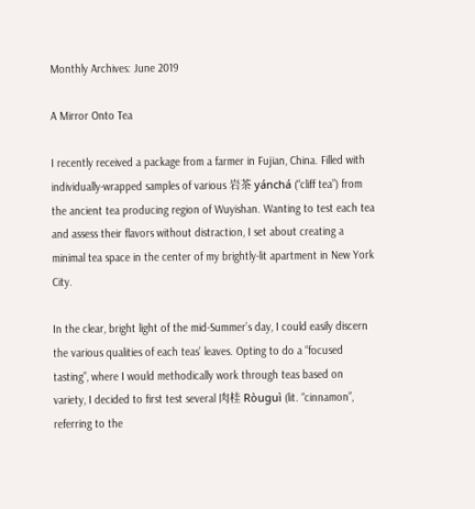Monthly Archives: June 2019

A Mirror Onto Tea

I recently received a package from a farmer in Fujian, China. Filled with individually-wrapped samples of various 岩茶 yánchá (“cliff tea”) from the ancient tea producing region of Wuyishan. Wanting to test each tea and assess their flavors without distraction, I set about creating a minimal tea space in the center of my brightly-lit apartment in New York City.

In the clear, bright light of the mid-Summer’s day, I could easily discern the various qualities of each teas’ leaves. Opting to do a “focused tasting”, where I would methodically work through teas based on variety, I decided to first test several 肉桂 Ròuguì (lit. “cinnamon”, referring to the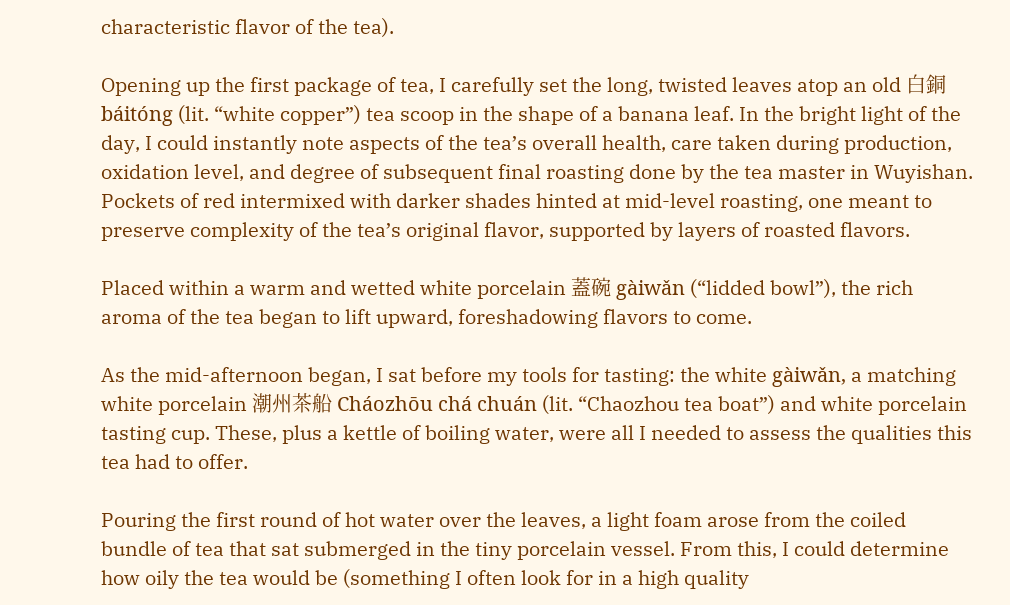characteristic flavor of the tea).

Opening up the first package of tea, I carefully set the long, twisted leaves atop an old 白銅 báitóng (lit. “white copper”) tea scoop in the shape of a banana leaf. In the bright light of the day, I could instantly note aspects of the tea’s overall health, care taken during production, oxidation level, and degree of subsequent final roasting done by the tea master in Wuyishan. Pockets of red intermixed with darker shades hinted at mid-level roasting, one meant to preserve complexity of the tea’s original flavor, supported by layers of roasted flavors.

Placed within a warm and wetted white porcelain 蓋碗 gàiwǎn (“lidded bowl”), the rich aroma of the tea began to lift upward, foreshadowing flavors to come.

As the mid-afternoon began, I sat before my tools for tasting: the white gàiwǎn, a matching white porcelain 潮州茶船 Cháozhōu chá chuán (lit. “Chaozhou tea boat”) and white porcelain tasting cup. These, plus a kettle of boiling water, were all I needed to assess the qualities this tea had to offer.

Pouring the first round of hot water over the leaves, a light foam arose from the coiled bundle of tea that sat submerged in the tiny porcelain vessel. From this, I could determine how oily the tea would be (something I often look for in a high quality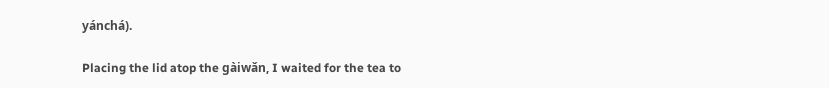yánchá).

Placing the lid atop the gàiwǎn, I waited for the tea to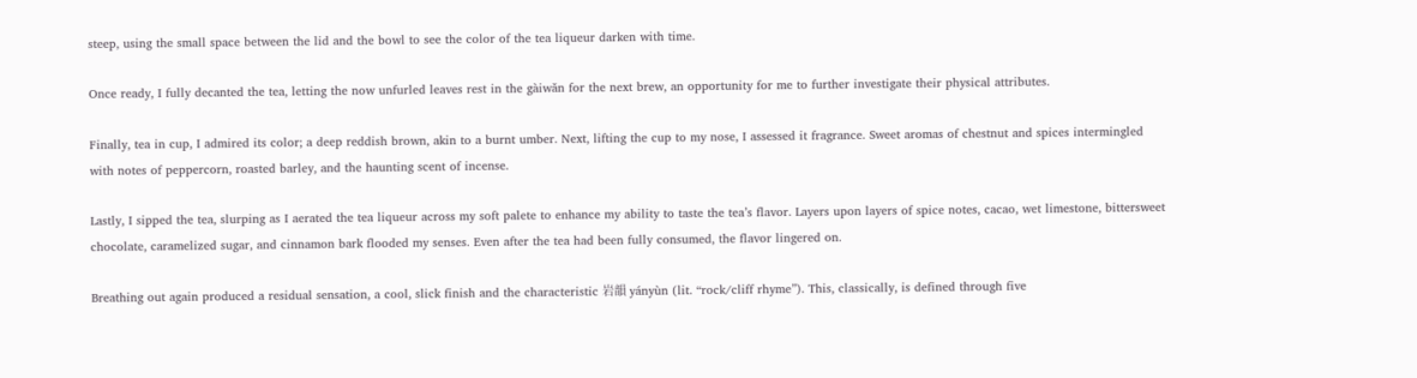steep, using the small space between the lid and the bowl to see the color of the tea liqueur darken with time.

Once ready, I fully decanted the tea, letting the now unfurled leaves rest in the gàiwǎn for the next brew, an opportunity for me to further investigate their physical attributes.

Finally, tea in cup, I admired its color; a deep reddish brown, akin to a burnt umber. Next, lifting the cup to my nose, I assessed it fragrance. Sweet aromas of chestnut and spices intermingled with notes of peppercorn, roasted barley, and the haunting scent of incense.

Lastly, I sipped the tea, slurping as I aerated the tea liqueur across my soft palete to enhance my ability to taste the tea’s flavor. Layers upon layers of spice notes, cacao, wet limestone, bittersweet chocolate, caramelized sugar, and cinnamon bark flooded my senses. Even after the tea had been fully consumed, the flavor lingered on.

Breathing out again produced a residual sensation, a cool, slick finish and the characteristic 岩韻 yányùn (lit. “rock/cliff rhyme”). This, classically, is defined through five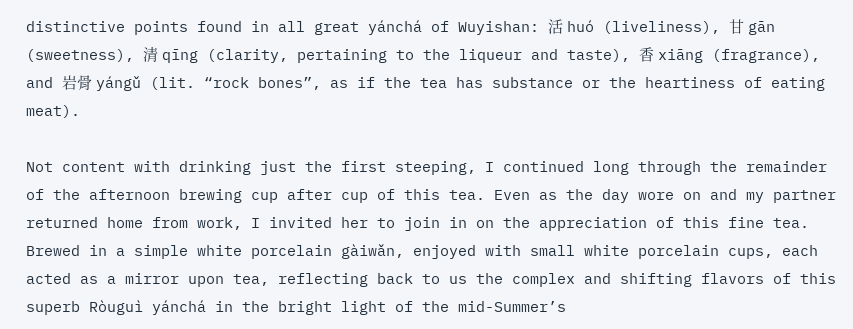distinctive points found in all great yánchá of Wuyishan: 活 huó (liveliness), 甘 gān (sweetness), 清 qīng (clarity, pertaining to the liqueur and taste), 香 xiāng (fragrance), and 岩骨 yángǔ (lit. “rock bones”, as if the tea has substance or the heartiness of eating meat).

Not content with drinking just the first steeping, I continued long through the remainder of the afternoon brewing cup after cup of this tea. Even as the day wore on and my partner returned home from work, I invited her to join in on the appreciation of this fine tea. Brewed in a simple white porcelain gàiwǎn, enjoyed with small white porcelain cups, each acted as a mirror upon tea, reflecting back to us the complex and shifting flavors of this superb Ròuguì yánchá in the bright light of the mid-Summer’s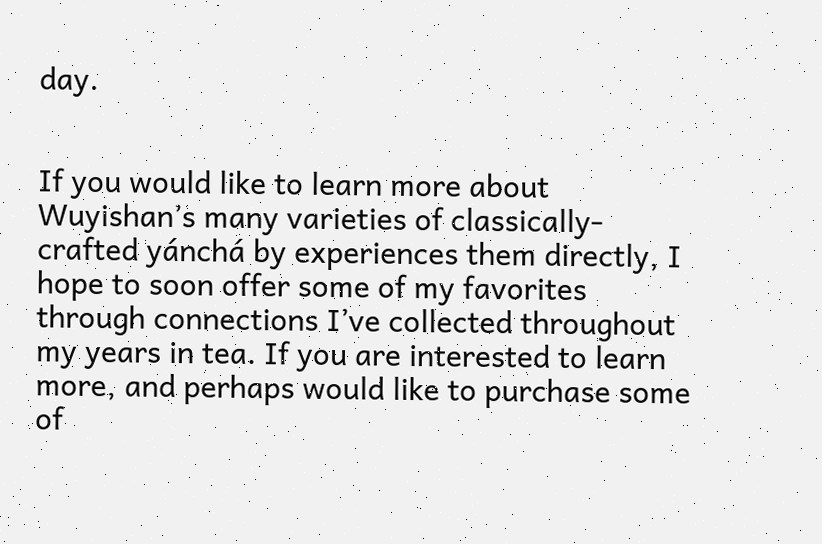day.


If you would like to learn more about Wuyishan’s many varieties of classically-crafted yánchá by experiences them directly, I hope to soon offer some of my favorites through connections I’ve collected throughout my years in tea. If you are interested to learn more, and perhaps would like to purchase some of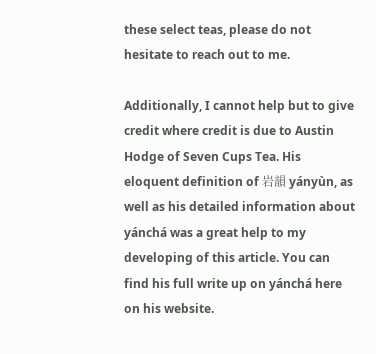these select teas, please do not hesitate to reach out to me.

Additionally, I cannot help but to give credit where credit is due to Austin Hodge of Seven Cups Tea. His eloquent definition of 岩韻 yányùn, as well as his detailed information about yánchá was a great help to my developing of this article. You can find his full write up on yánchá here on his website.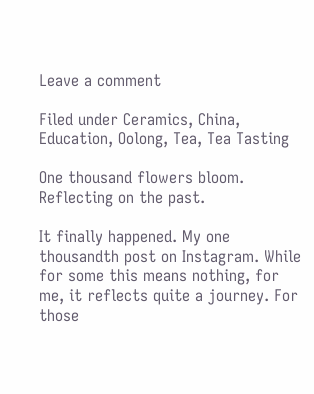Leave a comment

Filed under Ceramics, China, Education, Oolong, Tea, Tea Tasting

One thousand flowers bloom. Reflecting on the past.

It finally happened. My one thousandth post on Instagram. While for some this means nothing, for me, it reflects quite a journey. For those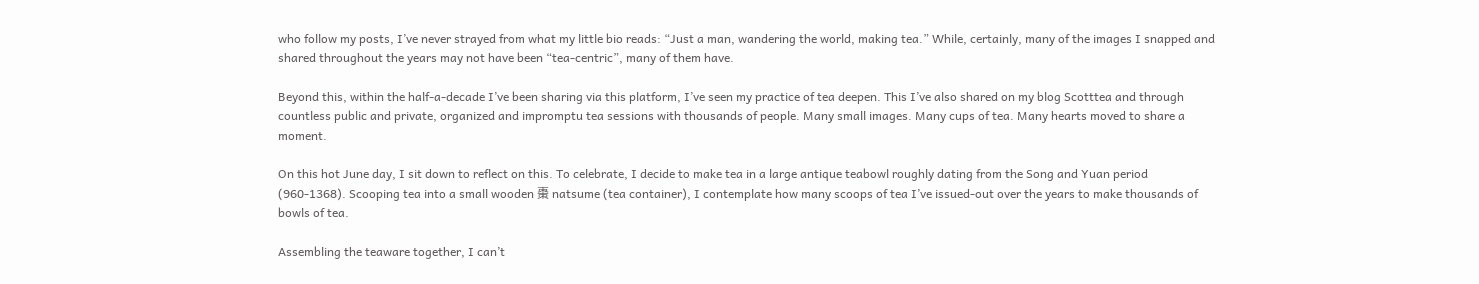who follow my posts, I’ve never strayed from what my little bio reads: “Just a man, wandering the world, making tea.” While, certainly, many of the images I snapped and shared throughout the years may not have been “tea-centric”, many of them have.

Beyond this, within the half-a-decade I’ve been sharing via this platform, I’ve seen my practice of tea deepen. This I’ve also shared on my blog Scotttea and through countless public and private, organized and impromptu tea sessions with thousands of people. Many small images. Many cups of tea. Many hearts moved to share a moment.

On this hot June day, I sit down to reflect on this. To celebrate, I decide to make tea in a large antique teabowl roughly dating from the Song and Yuan period (960-1368). Scooping tea into a small wooden 棗 natsume (tea container), I contemplate how many scoops of tea I’ve issued-out over the years to make thousands of bowls of tea.

Assembling the teaware together, I can’t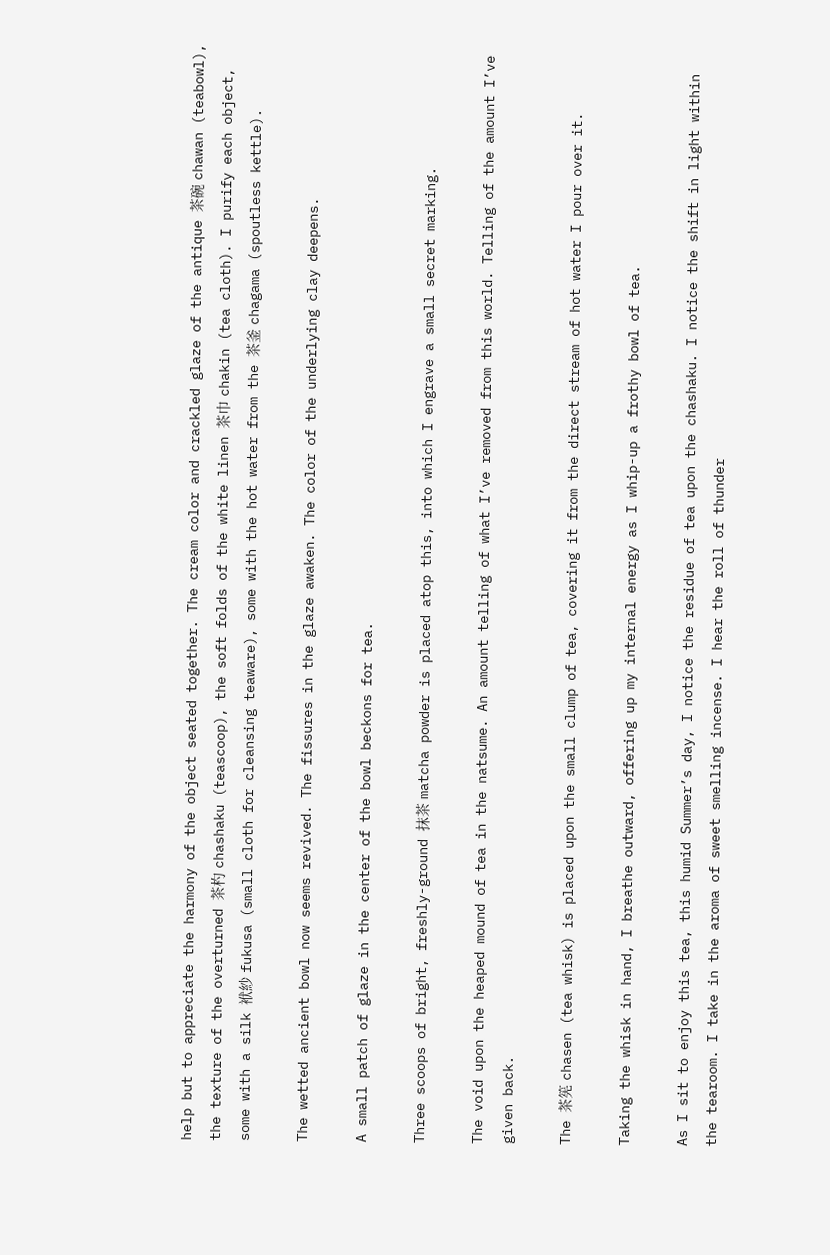help but to appreciate the harmony of the object seated together. The cream color and crackled glaze of the antique 茶碗 chawan (teabowl), the texture of the overturned 茶杓 chashaku (teascoop), the soft folds of the white linen 茶巾 chakin (tea cloth). I purify each object, some with a silk 袱紗 fukusa (small cloth for cleansing teaware), some with the hot water from the 茶釜 chagama (spoutless kettle).

The wetted ancient bowl now seems revived. The fissures in the glaze awaken. The color of the underlying clay deepens.

A small patch of glaze in the center of the bowl beckons for tea.

Three scoops of bright, freshly-ground 抹茶 matcha powder is placed atop this, into which I engrave a small secret marking.

The void upon the heaped mound of tea in the natsume. An amount telling of what I’ve removed from this world. Telling of the amount I’ve given back.

The 茶筅 chasen (tea whisk) is placed upon the small clump of tea, covering it from the direct stream of hot water I pour over it.

Taking the whisk in hand, I breathe outward, offering up my internal energy as I whip-up a frothy bowl of tea.

As I sit to enjoy this tea, this humid Summer’s day, I notice the residue of tea upon the chashaku. I notice the shift in light within the tearoom. I take in the aroma of sweet smelling incense. I hear the roll of thunder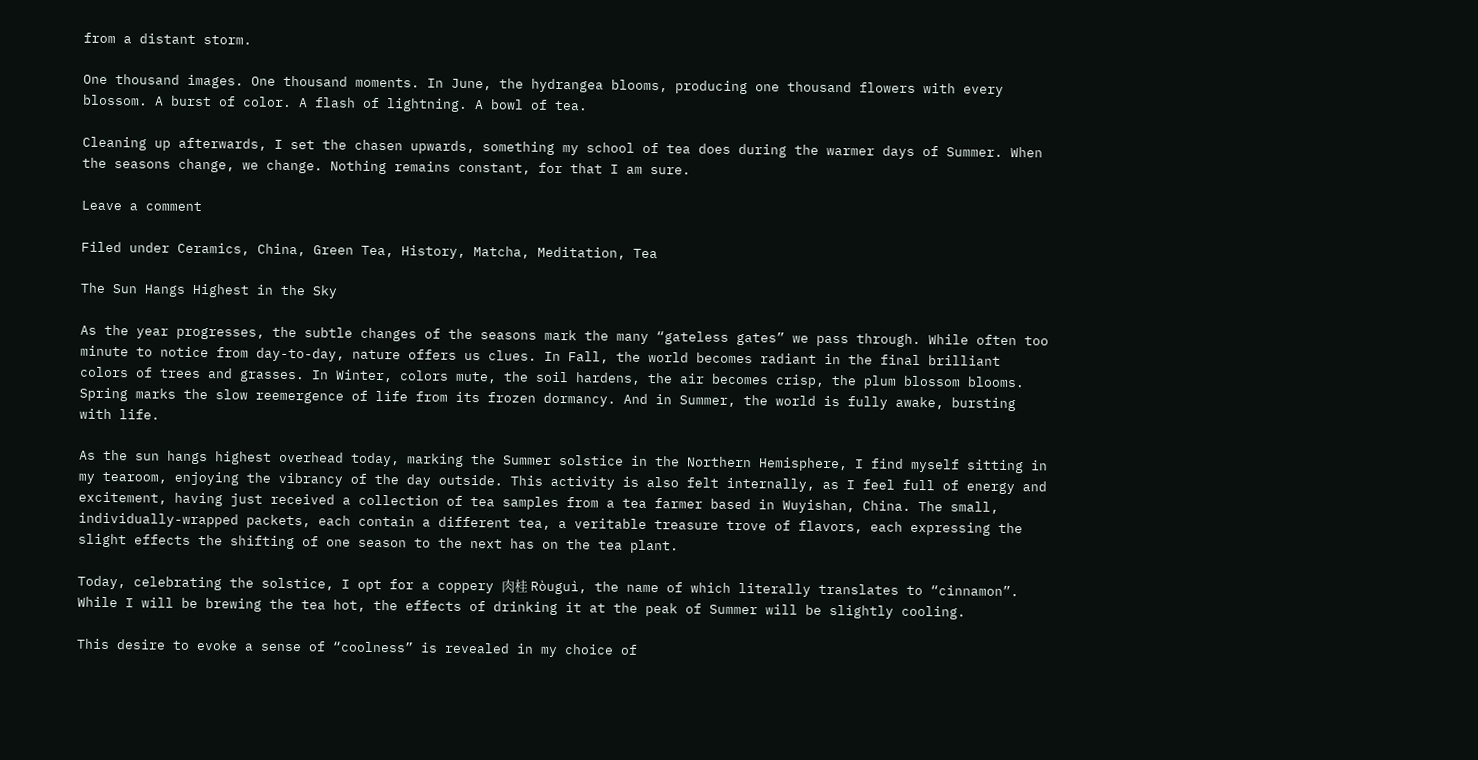from a distant storm.

One thousand images. One thousand moments. In June, the hydrangea blooms, producing one thousand flowers with every blossom. A burst of color. A flash of lightning. A bowl of tea.

Cleaning up afterwards, I set the chasen upwards, something my school of tea does during the warmer days of Summer. When the seasons change, we change. Nothing remains constant, for that I am sure.

Leave a comment

Filed under Ceramics, China, Green Tea, History, Matcha, Meditation, Tea

The Sun Hangs Highest in the Sky

As the year progresses, the subtle changes of the seasons mark the many “gateless gates” we pass through. While often too minute to notice from day-to-day, nature offers us clues. In Fall, the world becomes radiant in the final brilliant colors of trees and grasses. In Winter, colors mute, the soil hardens, the air becomes crisp, the plum blossom blooms. Spring marks the slow reemergence of life from its frozen dormancy. And in Summer, the world is fully awake, bursting with life.

As the sun hangs highest overhead today, marking the Summer solstice in the Northern Hemisphere, I find myself sitting in my tearoom, enjoying the vibrancy of the day outside. This activity is also felt internally, as I feel full of energy and excitement, having just received a collection of tea samples from a tea farmer based in Wuyishan, China. The small, individually-wrapped packets, each contain a different tea, a veritable treasure trove of flavors, each expressing the slight effects the shifting of one season to the next has on the tea plant.

Today, celebrating the solstice, I opt for a coppery 肉桂 Ròuguì, the name of which literally translates to “cinnamon”. While I will be brewing the tea hot, the effects of drinking it at the peak of Summer will be slightly cooling.

This desire to evoke a sense of “coolness” is revealed in my choice of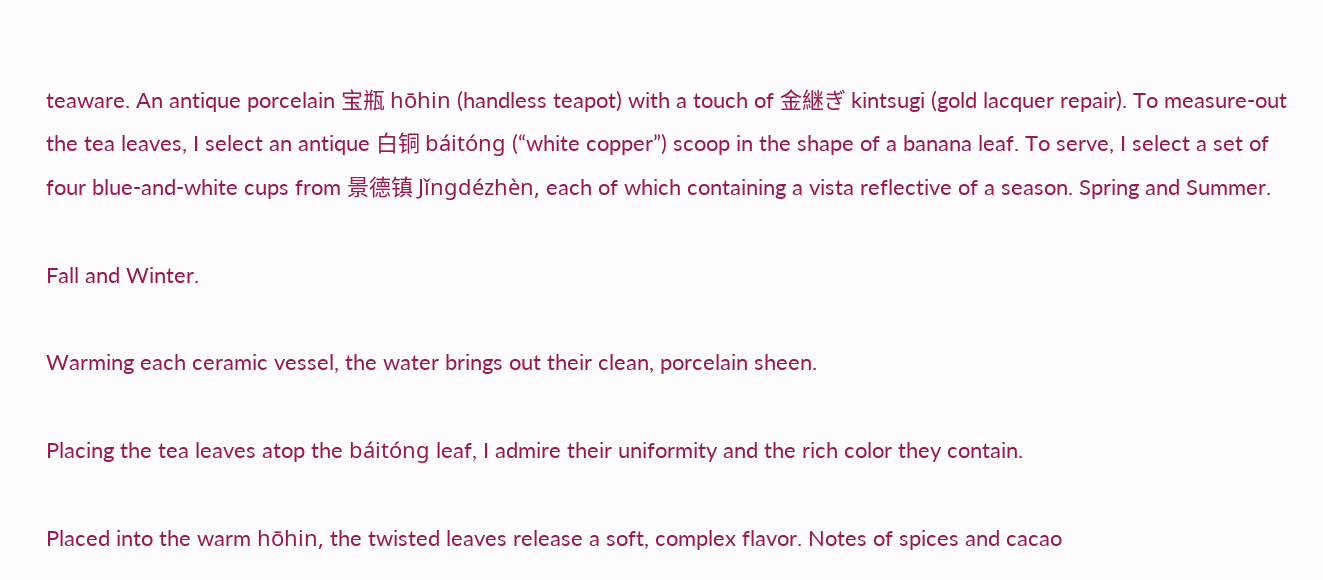teaware. An antique porcelain 宝瓶 hōhin (handless teapot) with a touch of 金継ぎ kintsugi (gold lacquer repair). To measure-out the tea leaves, I select an antique 白铜 báitóng (“white copper”) scoop in the shape of a banana leaf. To serve, I select a set of four blue-and-white cups from 景德镇 Jǐngdézhèn, each of which containing a vista reflective of a season. Spring and Summer.

Fall and Winter.

Warming each ceramic vessel, the water brings out their clean, porcelain sheen.

Placing the tea leaves atop the báitóng leaf, I admire their uniformity and the rich color they contain.

Placed into the warm hōhin, the twisted leaves release a soft, complex flavor. Notes of spices and cacao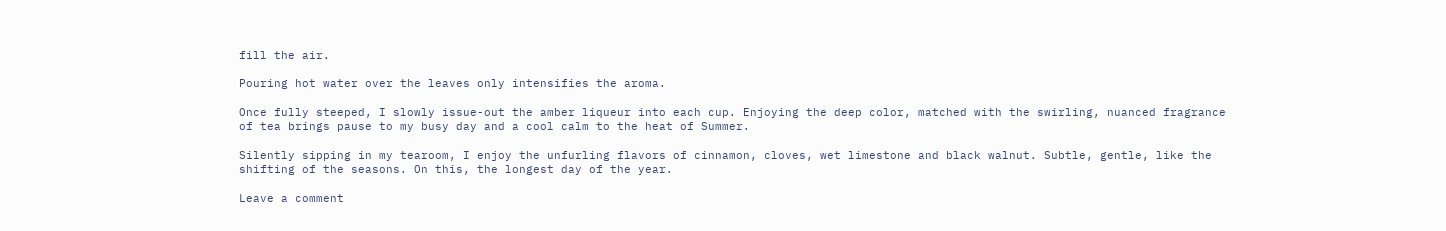fill the air.

Pouring hot water over the leaves only intensifies the aroma.

Once fully steeped, I slowly issue-out the amber liqueur into each cup. Enjoying the deep color, matched with the swirling, nuanced fragrance of tea brings pause to my busy day and a cool calm to the heat of Summer.

Silently sipping in my tearoom, I enjoy the unfurling flavors of cinnamon, cloves, wet limestone and black walnut. Subtle, gentle, like the shifting of the seasons. On this, the longest day of the year.

Leave a comment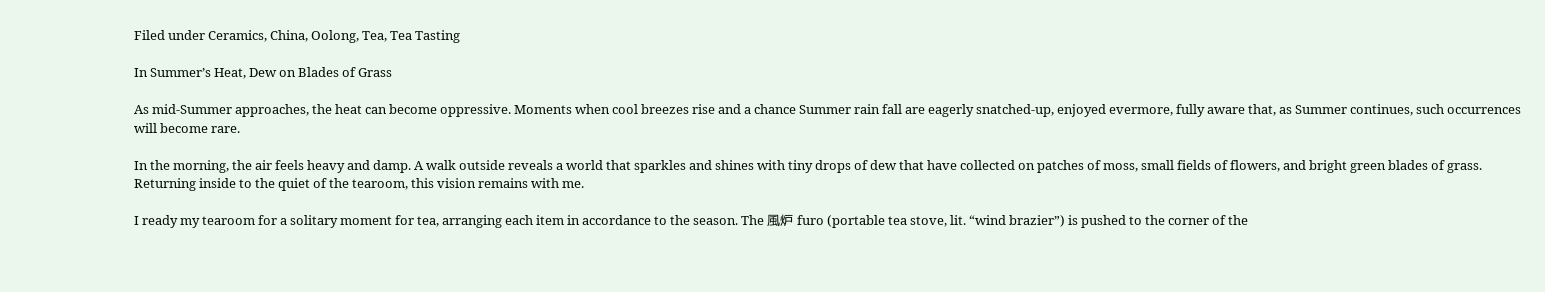Filed under Ceramics, China, Oolong, Tea, Tea Tasting

In Summer’s Heat, Dew on Blades of Grass

As mid-Summer approaches, the heat can become oppressive. Moments when cool breezes rise and a chance Summer rain fall are eagerly snatched-up, enjoyed evermore, fully aware that, as Summer continues, such occurrences will become rare.

In the morning, the air feels heavy and damp. A walk outside reveals a world that sparkles and shines with tiny drops of dew that have collected on patches of moss, small fields of flowers, and bright green blades of grass. Returning inside to the quiet of the tearoom, this vision remains with me.

I ready my tearoom for a solitary moment for tea, arranging each item in accordance to the season. The 風炉 furo (portable tea stove, lit. “wind brazier”) is pushed to the corner of the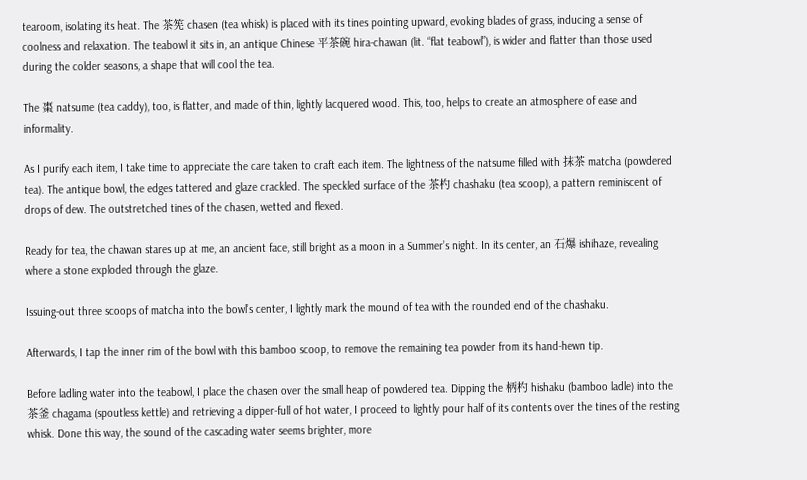tearoom, isolating its heat. The 茶筅 chasen (tea whisk) is placed with its tines pointing upward, evoking blades of grass, inducing a sense of coolness and relaxation. The teabowl it sits in, an antique Chinese 平茶碗 hira-chawan (lit. “flat teabowl”), is wider and flatter than those used during the colder seasons, a shape that will cool the tea.

The 棗 natsume (tea caddy), too, is flatter, and made of thin, lightly lacquered wood. This, too, helps to create an atmosphere of ease and informality.

As I purify each item, I take time to appreciate the care taken to craft each item. The lightness of the natsume filled with 抹茶 matcha (powdered tea). The antique bowl, the edges tattered and glaze crackled. The speckled surface of the 茶杓 chashaku (tea scoop), a pattern reminiscent of drops of dew. The outstretched tines of the chasen, wetted and flexed.

Ready for tea, the chawan stares up at me, an ancient face, still bright as a moon in a Summer’s night. In its center, an 石爆 ishihaze, revealing where a stone exploded through the glaze.

Issuing-out three scoops of matcha into the bowl’s center, I lightly mark the mound of tea with the rounded end of the chashaku.

Afterwards, I tap the inner rim of the bowl with this bamboo scoop, to remove the remaining tea powder from its hand-hewn tip.

Before ladling water into the teabowl, I place the chasen over the small heap of powdered tea. Dipping the 柄杓 hishaku (bamboo ladle) into the 茶釜 chagama (spoutless kettle) and retrieving a dipper-full of hot water, I proceed to lightly pour half of its contents over the tines of the resting whisk. Done this way, the sound of the cascading water seems brighter, more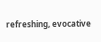refreshing, evocative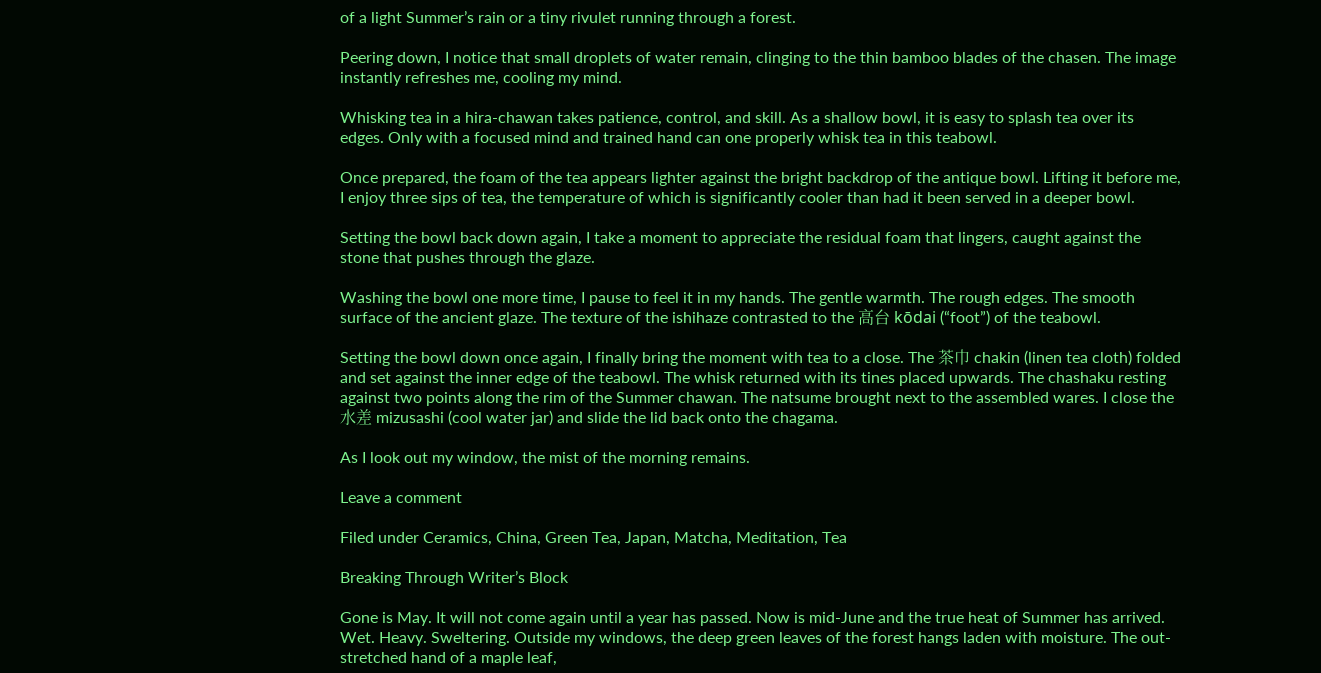of a light Summer’s rain or a tiny rivulet running through a forest.

Peering down, I notice that small droplets of water remain, clinging to the thin bamboo blades of the chasen. The image instantly refreshes me, cooling my mind.

Whisking tea in a hira-chawan takes patience, control, and skill. As a shallow bowl, it is easy to splash tea over its edges. Only with a focused mind and trained hand can one properly whisk tea in this teabowl.

Once prepared, the foam of the tea appears lighter against the bright backdrop of the antique bowl. Lifting it before me, I enjoy three sips of tea, the temperature of which is significantly cooler than had it been served in a deeper bowl.

Setting the bowl back down again, I take a moment to appreciate the residual foam that lingers, caught against the stone that pushes through the glaze.

Washing the bowl one more time, I pause to feel it in my hands. The gentle warmth. The rough edges. The smooth surface of the ancient glaze. The texture of the ishihaze contrasted to the 高台 kōdai (“foot”) of the teabowl.

Setting the bowl down once again, I finally bring the moment with tea to a close. The 茶巾 chakin (linen tea cloth) folded and set against the inner edge of the teabowl. The whisk returned with its tines placed upwards. The chashaku resting against two points along the rim of the Summer chawan. The natsume brought next to the assembled wares. I close the 水差 mizusashi (cool water jar) and slide the lid back onto the chagama.

As I look out my window, the mist of the morning remains.

Leave a comment

Filed under Ceramics, China, Green Tea, Japan, Matcha, Meditation, Tea

Breaking Through Writer’s Block

Gone is May. It will not come again until a year has passed. Now is mid-June and the true heat of Summer has arrived. Wet. Heavy. Sweltering. Outside my windows, the deep green leaves of the forest hangs laden with moisture. The out-stretched hand of a maple leaf,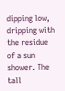dipping low, dripping with the residue of a sun shower. The tall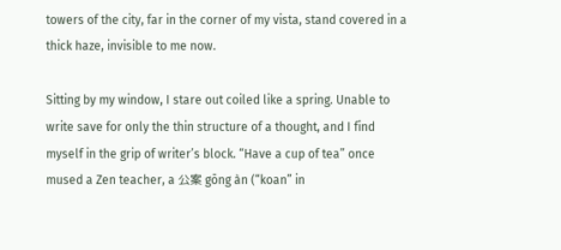towers of the city, far in the corner of my vista, stand covered in a thick haze, invisible to me now.

Sitting by my window, I stare out coiled like a spring. Unable to write save for only the thin structure of a thought, and I find myself in the grip of writer’s block. “Have a cup of tea” once mused a Zen teacher, a 公案 gōng àn (“koan” in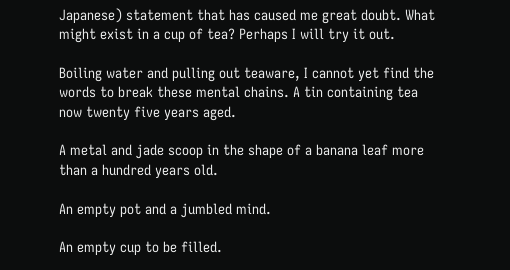Japanese) statement that has caused me great doubt. What might exist in a cup of tea? Perhaps I will try it out.

Boiling water and pulling out teaware, I cannot yet find the words to break these mental chains. A tin containing tea now twenty five years aged.

A metal and jade scoop in the shape of a banana leaf more than a hundred years old.

An empty pot and a jumbled mind.

An empty cup to be filled.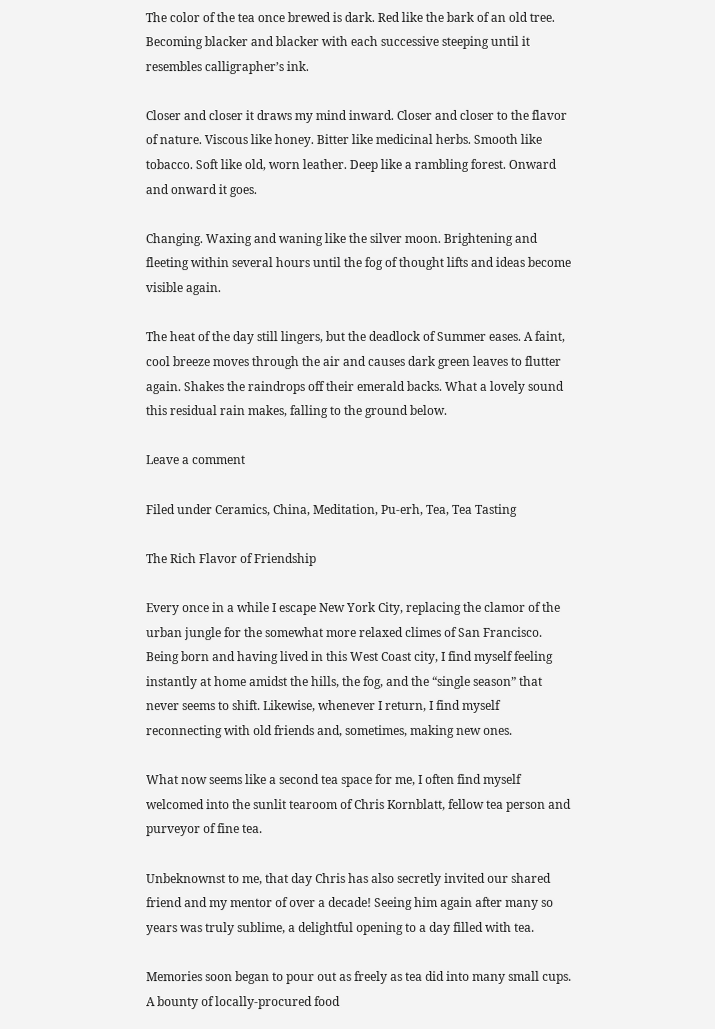The color of the tea once brewed is dark. Red like the bark of an old tree. Becoming blacker and blacker with each successive steeping until it resembles calligrapher’s ink.

Closer and closer it draws my mind inward. Closer and closer to the flavor of nature. Viscous like honey. Bitter like medicinal herbs. Smooth like tobacco. Soft like old, worn leather. Deep like a rambling forest. Onward and onward it goes.

Changing. Waxing and waning like the silver moon. Brightening and fleeting within several hours until the fog of thought lifts and ideas become visible again.

The heat of the day still lingers, but the deadlock of Summer eases. A faint, cool breeze moves through the air and causes dark green leaves to flutter again. Shakes the raindrops off their emerald backs. What a lovely sound this residual rain makes, falling to the ground below.

Leave a comment

Filed under Ceramics, China, Meditation, Pu-erh, Tea, Tea Tasting

The Rich Flavor of Friendship

Every once in a while I escape New York City, replacing the clamor of the urban jungle for the somewhat more relaxed climes of San Francisco. Being born and having lived in this West Coast city, I find myself feeling instantly at home amidst the hills, the fog, and the “single season” that never seems to shift. Likewise, whenever I return, I find myself reconnecting with old friends and, sometimes, making new ones.

What now seems like a second tea space for me, I often find myself welcomed into the sunlit tearoom of Chris Kornblatt, fellow tea person and purveyor of fine tea.

Unbeknownst to me, that day Chris has also secretly invited our shared friend and my mentor of over a decade! Seeing him again after many so years was truly sublime, a delightful opening to a day filled with tea.

Memories soon began to pour out as freely as tea did into many small cups. A bounty of locally-procured food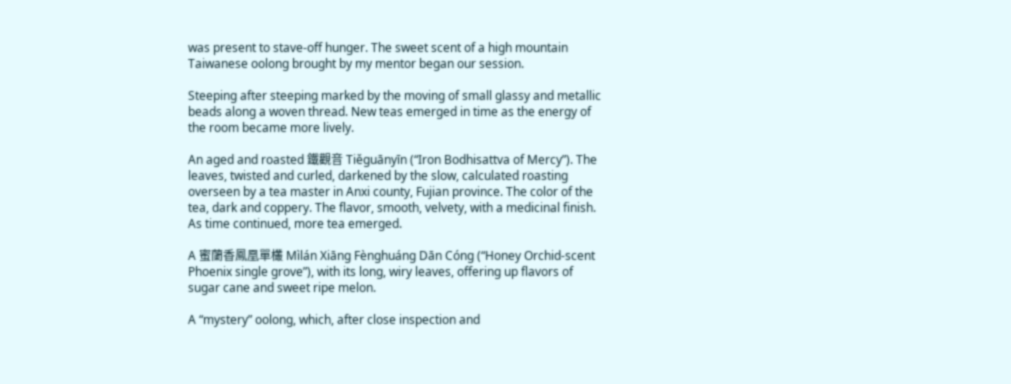was present to stave-off hunger. The sweet scent of a high mountain Taiwanese oolong brought by my mentor began our session.

Steeping after steeping marked by the moving of small glassy and metallic beads along a woven thread. New teas emerged in time as the energy of the room became more lively.

An aged and roasted 鐵觀音 Tiěguānyīn (“Iron Bodhisattva of Mercy”). The leaves, twisted and curled, darkened by the slow, calculated roasting overseen by a tea master in Anxi county, Fujian province. The color of the tea, dark and coppery. The flavor, smooth, velvety, with a medicinal finish. As time continued, more tea emerged.

A 蜜蘭香鳳凰單欉 Mìlán Xiāng Fènghuáng Dān Cóng (“Honey Orchid-scent Phoenix single grove”), with its long, wiry leaves, offering up flavors of sugar cane and sweet ripe melon.

A “mystery” oolong, which, after close inspection and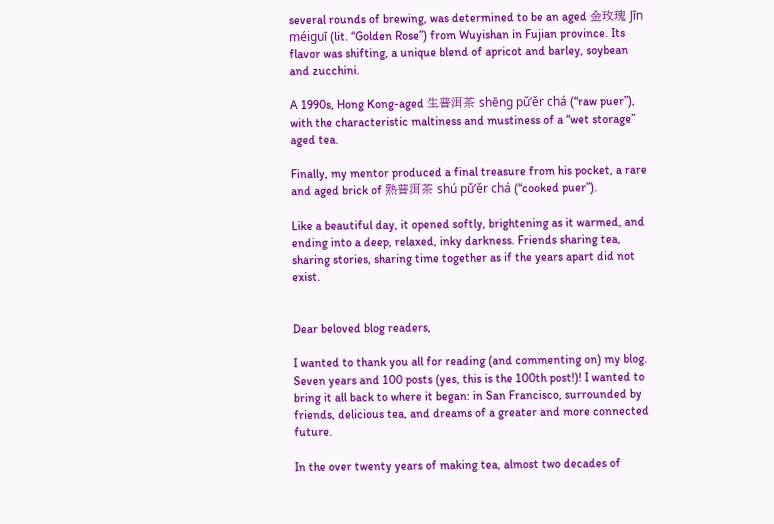several rounds of brewing, was determined to be an aged 金玫瑰 Jīn méiguī (lit. “Golden Rose”) from Wuyishan in Fujian province. Its flavor was shifting, a unique blend of apricot and barley, soybean and zucchini.

A 1990s, Hong Kong-aged 生普洱茶 shēng pǔ’ěr chá (“raw puer”), with the characteristic maltiness and mustiness of a “wet storage” aged tea.

Finally, my mentor produced a final treasure from his pocket, a rare and aged brick of 熟普洱茶 shú pǔ’ěr chá (“cooked puer”).

Like a beautiful day, it opened softly, brightening as it warmed, and ending into a deep, relaxed, inky darkness. Friends sharing tea, sharing stories, sharing time together as if the years apart did not exist.


Dear beloved blog readers,

I wanted to thank you all for reading (and commenting on) my blog. Seven years and 100 posts (yes, this is the 100th post!)! I wanted to bring it all back to where it began: in San Francisco, surrounded by friends, delicious tea, and dreams of a greater and more connected future.

In the over twenty years of making tea, almost two decades of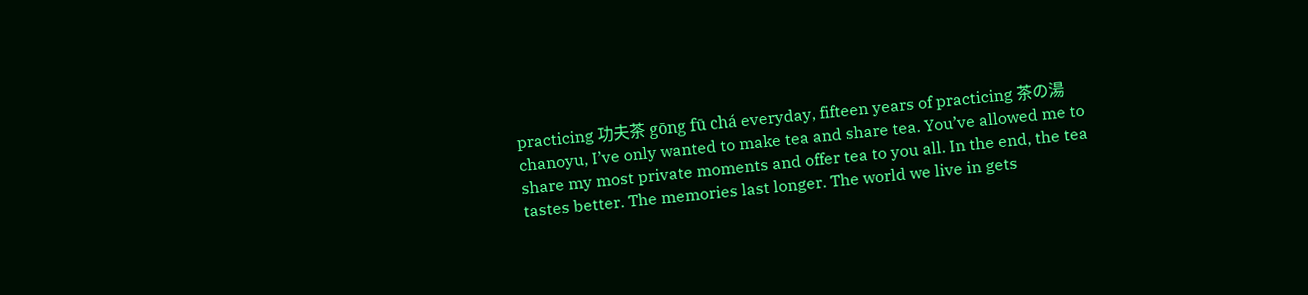practicing 功夫茶 gōng fū chá everyday, fifteen years of practicing 茶の湯 chanoyu, I’ve only wanted to make tea and share tea. You’ve allowed me to share my most private moments and offer tea to you all. In the end, the tea tastes better. The memories last longer. The world we live in gets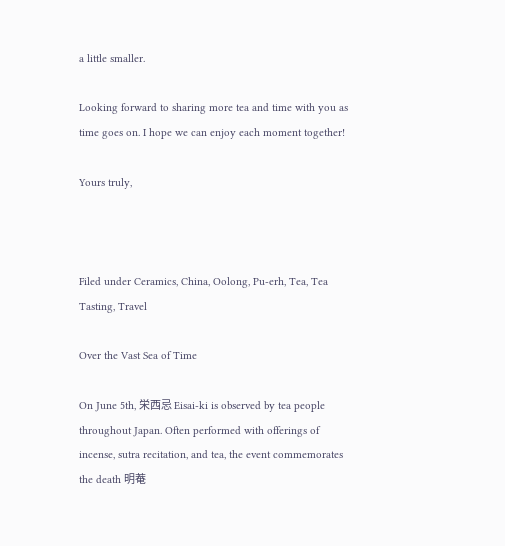a little smaller.

Looking forward to sharing more tea and time with you as time goes on. I hope we can enjoy each moment together!

Yours truly,



Filed under Ceramics, China, Oolong, Pu-erh, Tea, Tea Tasting, Travel

Over the Vast Sea of Time

On June 5th, 栄西忌 Eisai-ki is observed by tea people throughout Japan. Often performed with offerings of incense, sutra recitation, and tea, the event commemorates the death 明菴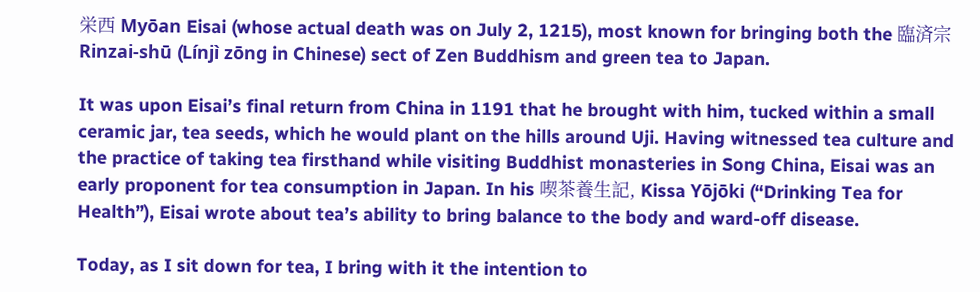栄西 Myōan Eisai (whose actual death was on July 2, 1215), most known for bringing both the 臨済宗 Rinzai-shū (Línjì zōng in Chinese) sect of Zen Buddhism and green tea to Japan.

It was upon Eisai’s final return from China in 1191 that he brought with him, tucked within a small ceramic jar, tea seeds, which he would plant on the hills around Uji. Having witnessed tea culture and the practice of taking tea firsthand while visiting Buddhist monasteries in Song China, Eisai was an early proponent for tea consumption in Japan. In his 喫茶養生記, Kissa Yōjōki (“Drinking Tea for Health”), Eisai wrote about tea’s ability to bring balance to the body and ward-off disease.

Today, as I sit down for tea, I bring with it the intention to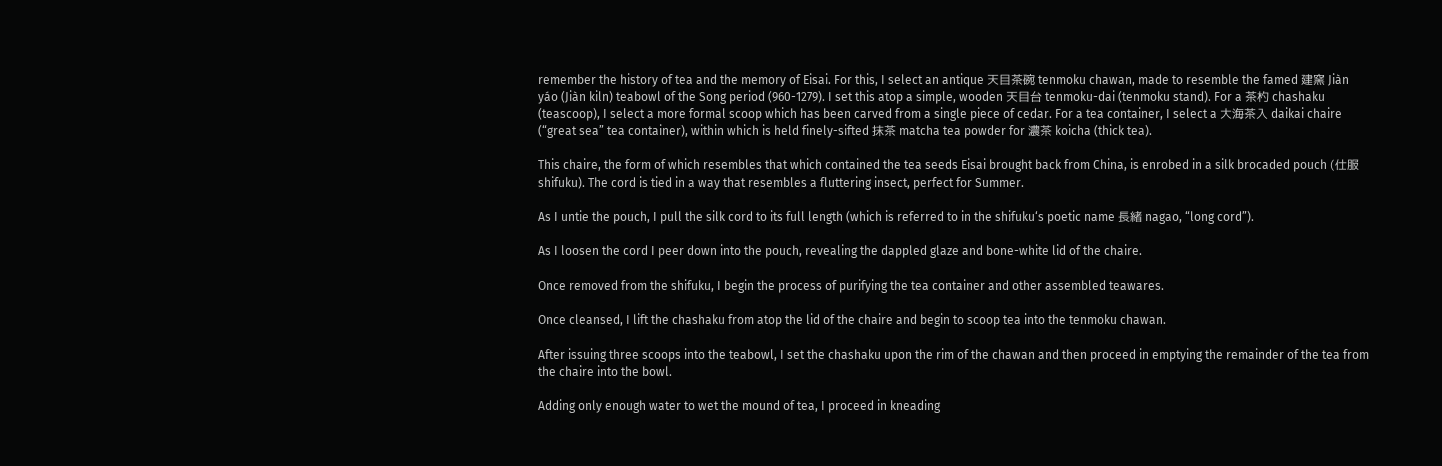remember the history of tea and the memory of Eisai. For this, I select an antique 天目茶碗 tenmoku chawan, made to resemble the famed 建窯 Jiàn yáo (Jiàn kiln) teabowl of the Song period (960-1279). I set this atop a simple, wooden 天目台 tenmoku-dai (tenmoku stand). For a 茶杓 chashaku (teascoop), I select a more formal scoop which has been carved from a single piece of cedar. For a tea container, I select a 大海茶入 daikai chaire (“great sea” tea container), within which is held finely-sifted 抹茶 matcha tea powder for 濃茶 koicha (thick tea).

This chaire, the form of which resembles that which contained the tea seeds Eisai brought back from China, is enrobed in a silk brocaded pouch (仕服 shifuku). The cord is tied in a way that resembles a fluttering insect, perfect for Summer.

As I untie the pouch, I pull the silk cord to its full length (which is referred to in the shifuku‘s poetic name 長緒 nagao, “long cord”).

As I loosen the cord I peer down into the pouch, revealing the dappled glaze and bone-white lid of the chaire.

Once removed from the shifuku, I begin the process of purifying the tea container and other assembled teawares.

Once cleansed, I lift the chashaku from atop the lid of the chaire and begin to scoop tea into the tenmoku chawan.

After issuing three scoops into the teabowl, I set the chashaku upon the rim of the chawan and then proceed in emptying the remainder of the tea from the chaire into the bowl.

Adding only enough water to wet the mound of tea, I proceed in kneading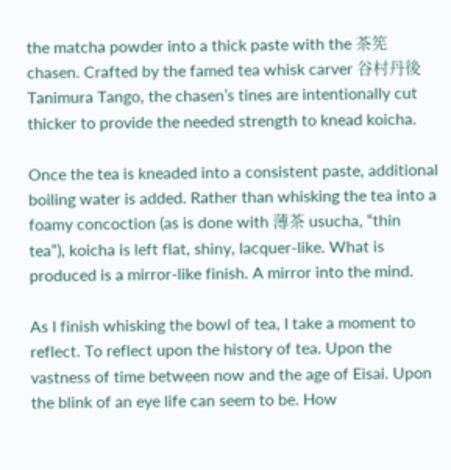the matcha powder into a thick paste with the 茶筅 chasen. Crafted by the famed tea whisk carver 谷村丹後 Tanimura Tango, the chasen’s tines are intentionally cut thicker to provide the needed strength to knead koicha.

Once the tea is kneaded into a consistent paste, additional boiling water is added. Rather than whisking the tea into a foamy concoction (as is done with 薄茶 usucha, “thin tea”), koicha is left flat, shiny, lacquer-like. What is produced is a mirror-like finish. A mirror into the mind.

As I finish whisking the bowl of tea, I take a moment to reflect. To reflect upon the history of tea. Upon the vastness of time between now and the age of Eisai. Upon the blink of an eye life can seem to be. How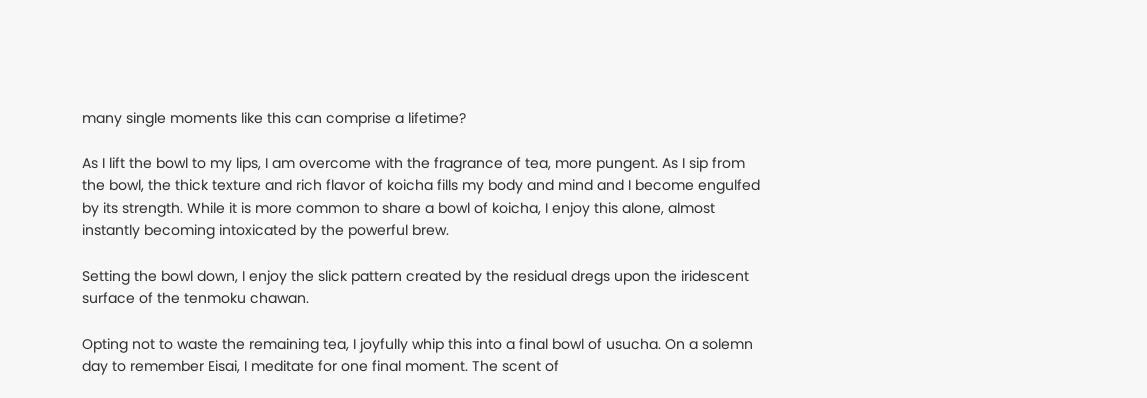many single moments like this can comprise a lifetime?

As I lift the bowl to my lips, I am overcome with the fragrance of tea, more pungent. As I sip from the bowl, the thick texture and rich flavor of koicha fills my body and mind and I become engulfed by its strength. While it is more common to share a bowl of koicha, I enjoy this alone, almost instantly becoming intoxicated by the powerful brew.

Setting the bowl down, I enjoy the slick pattern created by the residual dregs upon the iridescent surface of the tenmoku chawan.

Opting not to waste the remaining tea, I joyfully whip this into a final bowl of usucha. On a solemn day to remember Eisai, I meditate for one final moment. The scent of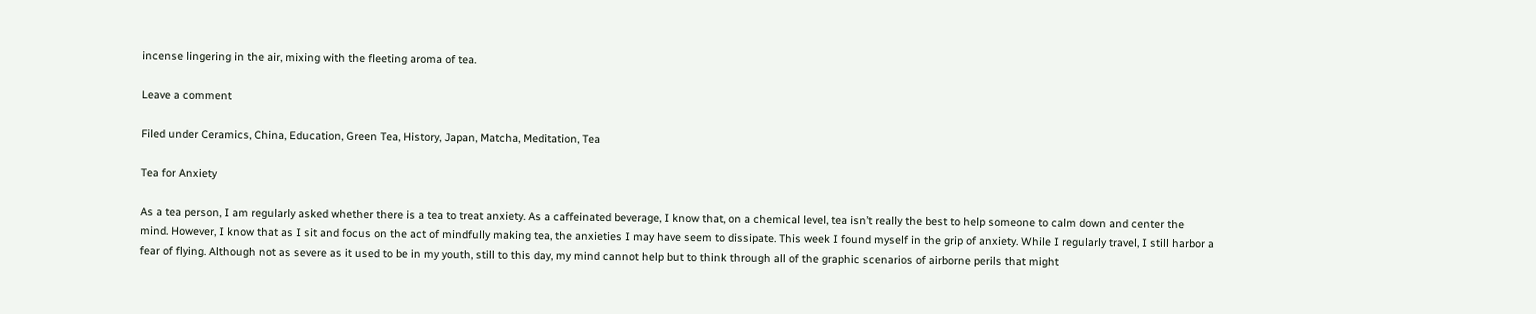incense lingering in the air, mixing with the fleeting aroma of tea.

Leave a comment

Filed under Ceramics, China, Education, Green Tea, History, Japan, Matcha, Meditation, Tea

Tea for Anxiety

As a tea person, I am regularly asked whether there is a tea to treat anxiety. As a caffeinated beverage, I know that, on a chemical level, tea isn’t really the best to help someone to calm down and center the mind. However, I know that as I sit and focus on the act of mindfully making tea, the anxieties I may have seem to dissipate. This week I found myself in the grip of anxiety. While I regularly travel, I still harbor a fear of flying. Although not as severe as it used to be in my youth, still to this day, my mind cannot help but to think through all of the graphic scenarios of airborne perils that might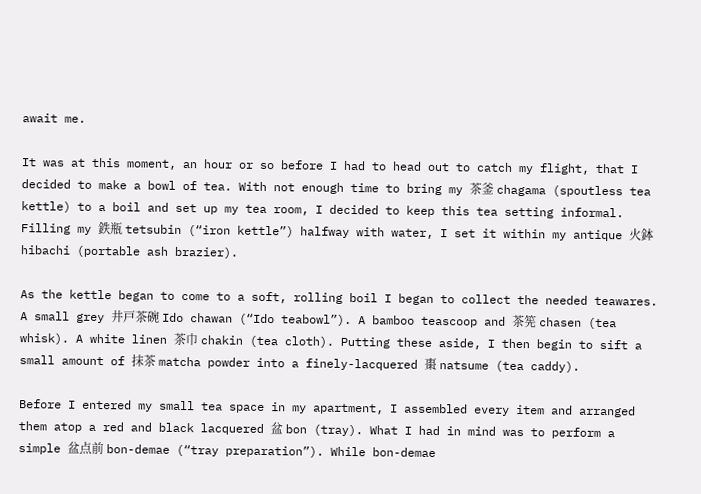await me.

It was at this moment, an hour or so before I had to head out to catch my flight, that I decided to make a bowl of tea. With not enough time to bring my 茶釜 chagama (spoutless tea kettle) to a boil and set up my tea room, I decided to keep this tea setting informal. Filling my 鉄瓶 tetsubin (“iron kettle”) halfway with water, I set it within my antique 火鉢 hibachi (portable ash brazier).

As the kettle began to come to a soft, rolling boil I began to collect the needed teawares. A small grey 井戸茶碗 Ido chawan (“Ido teabowl”). A bamboo teascoop and 茶筅 chasen (tea whisk). A white linen 茶巾 chakin (tea cloth). Putting these aside, I then begin to sift a small amount of 抹茶 matcha powder into a finely-lacquered 棗 natsume (tea caddy).

Before I entered my small tea space in my apartment, I assembled every item and arranged them atop a red and black lacquered 盆 bon (tray). What I had in mind was to perform a simple 盆点前 bon-demae (“tray preparation”). While bon-demae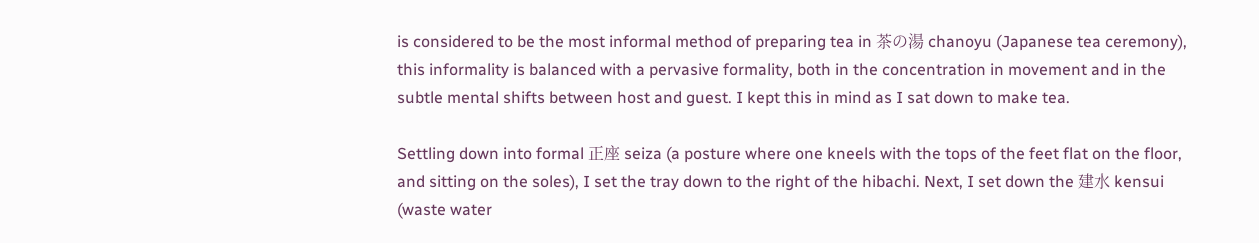is considered to be the most informal method of preparing tea in 茶の湯 chanoyu (Japanese tea ceremony), this informality is balanced with a pervasive formality, both in the concentration in movement and in the subtle mental shifts between host and guest. I kept this in mind as I sat down to make tea.

Settling down into formal 正座 seiza (a posture where one kneels with the tops of the feet flat on the floor, and sitting on the soles), I set the tray down to the right of the hibachi. Next, I set down the 建水 kensui (waste water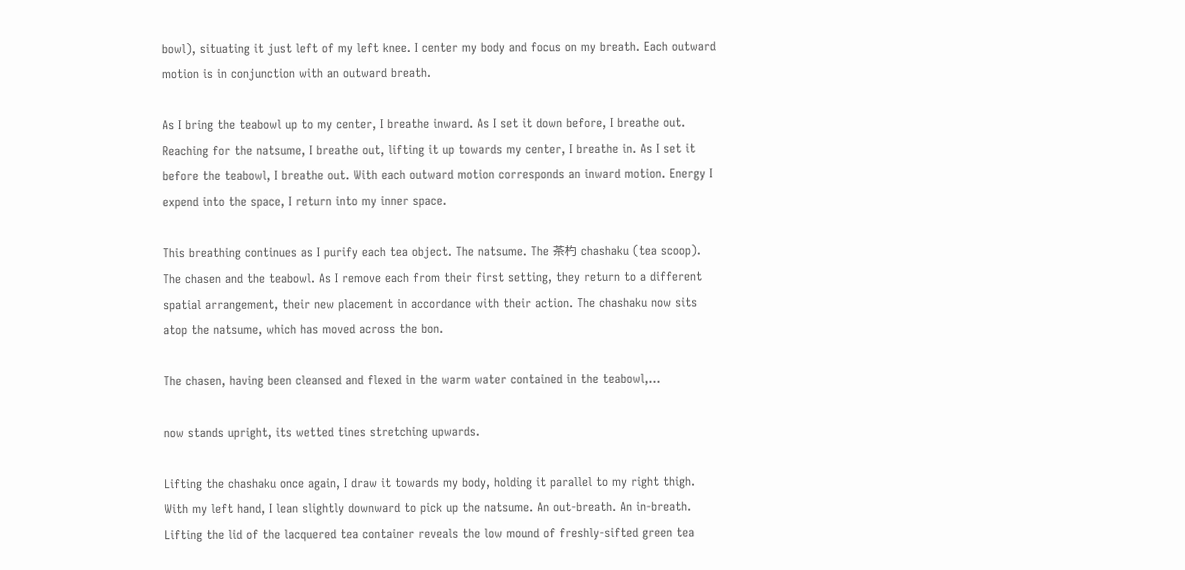bowl), situating it just left of my left knee. I center my body and focus on my breath. Each outward motion is in conjunction with an outward breath.

As I bring the teabowl up to my center, I breathe inward. As I set it down before, I breathe out. Reaching for the natsume, I breathe out, lifting it up towards my center, I breathe in. As I set it before the teabowl, I breathe out. With each outward motion corresponds an inward motion. Energy I expend into the space, I return into my inner space.

This breathing continues as I purify each tea object. The natsume. The 茶杓 chashaku (tea scoop). The chasen and the teabowl. As I remove each from their first setting, they return to a different spatial arrangement, their new placement in accordance with their action. The chashaku now sits atop the natsume, which has moved across the bon.

The chasen, having been cleansed and flexed in the warm water contained in the teabowl,…

now stands upright, its wetted tines stretching upwards.

Lifting the chashaku once again, I draw it towards my body, holding it parallel to my right thigh. With my left hand, I lean slightly downward to pick up the natsume. An out-breath. An in-breath. Lifting the lid of the lacquered tea container reveals the low mound of freshly-sifted green tea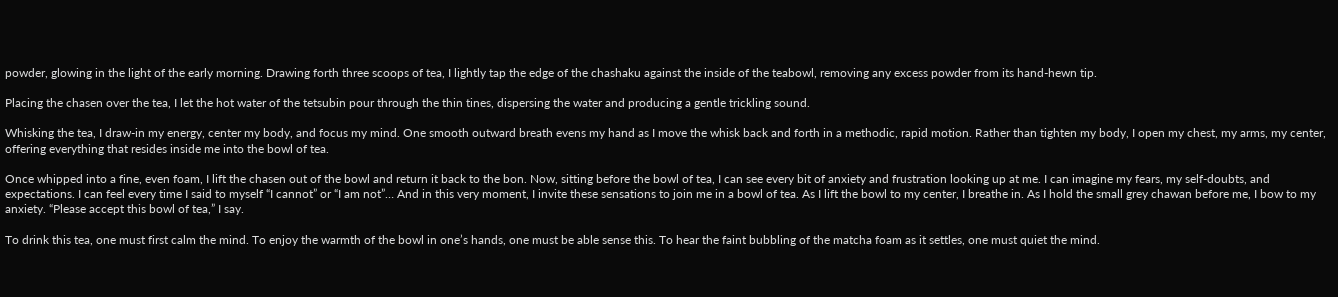powder, glowing in the light of the early morning. Drawing forth three scoops of tea, I lightly tap the edge of the chashaku against the inside of the teabowl, removing any excess powder from its hand-hewn tip.

Placing the chasen over the tea, I let the hot water of the tetsubin pour through the thin tines, dispersing the water and producing a gentle trickling sound.

Whisking the tea, I draw-in my energy, center my body, and focus my mind. One smooth outward breath evens my hand as I move the whisk back and forth in a methodic, rapid motion. Rather than tighten my body, I open my chest, my arms, my center, offering everything that resides inside me into the bowl of tea.

Once whipped into a fine, even foam, I lift the chasen out of the bowl and return it back to the bon. Now, sitting before the bowl of tea, I can see every bit of anxiety and frustration looking up at me. I can imagine my fears, my self-doubts, and expectations. I can feel every time I said to myself “I cannot” or “I am not”… And in this very moment, I invite these sensations to join me in a bowl of tea. As I lift the bowl to my center, I breathe in. As I hold the small grey chawan before me, I bow to my anxiety. “Please accept this bowl of tea,” I say.

To drink this tea, one must first calm the mind. To enjoy the warmth of the bowl in one’s hands, one must be able sense this. To hear the faint bubbling of the matcha foam as it settles, one must quiet the mind.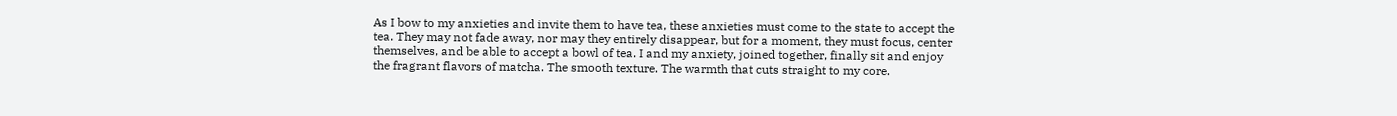As I bow to my anxieties and invite them to have tea, these anxieties must come to the state to accept the tea. They may not fade away, nor may they entirely disappear, but for a moment, they must focus, center themselves, and be able to accept a bowl of tea. I and my anxiety, joined together, finally sit and enjoy the fragrant flavors of matcha. The smooth texture. The warmth that cuts straight to my core.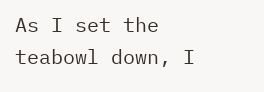As I set the teabowl down, I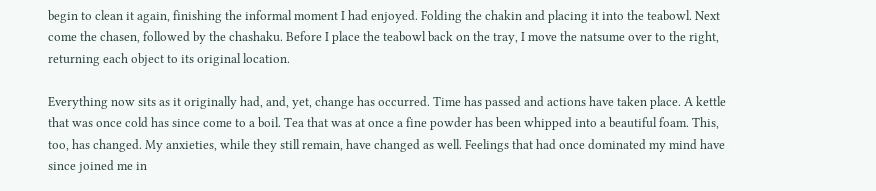begin to clean it again, finishing the informal moment I had enjoyed. Folding the chakin and placing it into the teabowl. Next come the chasen, followed by the chashaku. Before I place the teabowl back on the tray, I move the natsume over to the right, returning each object to its original location.

Everything now sits as it originally had, and, yet, change has occurred. Time has passed and actions have taken place. A kettle that was once cold has since come to a boil. Tea that was at once a fine powder has been whipped into a beautiful foam. This, too, has changed. My anxieties, while they still remain, have changed as well. Feelings that had once dominated my mind have since joined me in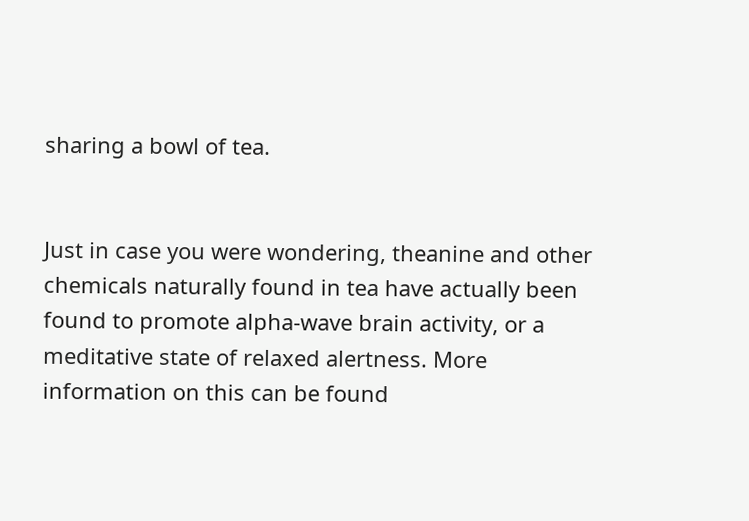sharing a bowl of tea.


Just in case you were wondering, theanine and other chemicals naturally found in tea have actually been found to promote alpha-wave brain activity, or a meditative state of relaxed alertness. More information on this can be found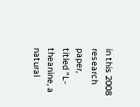in this 2008 research paper, titled “L-theanine, a natural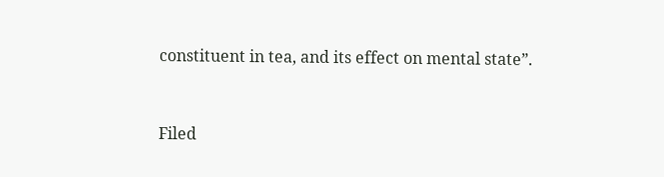constituent in tea, and its effect on mental state”.


Filed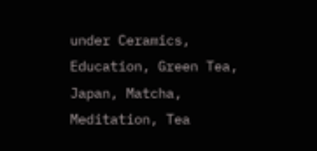under Ceramics, Education, Green Tea, Japan, Matcha, Meditation, Tea